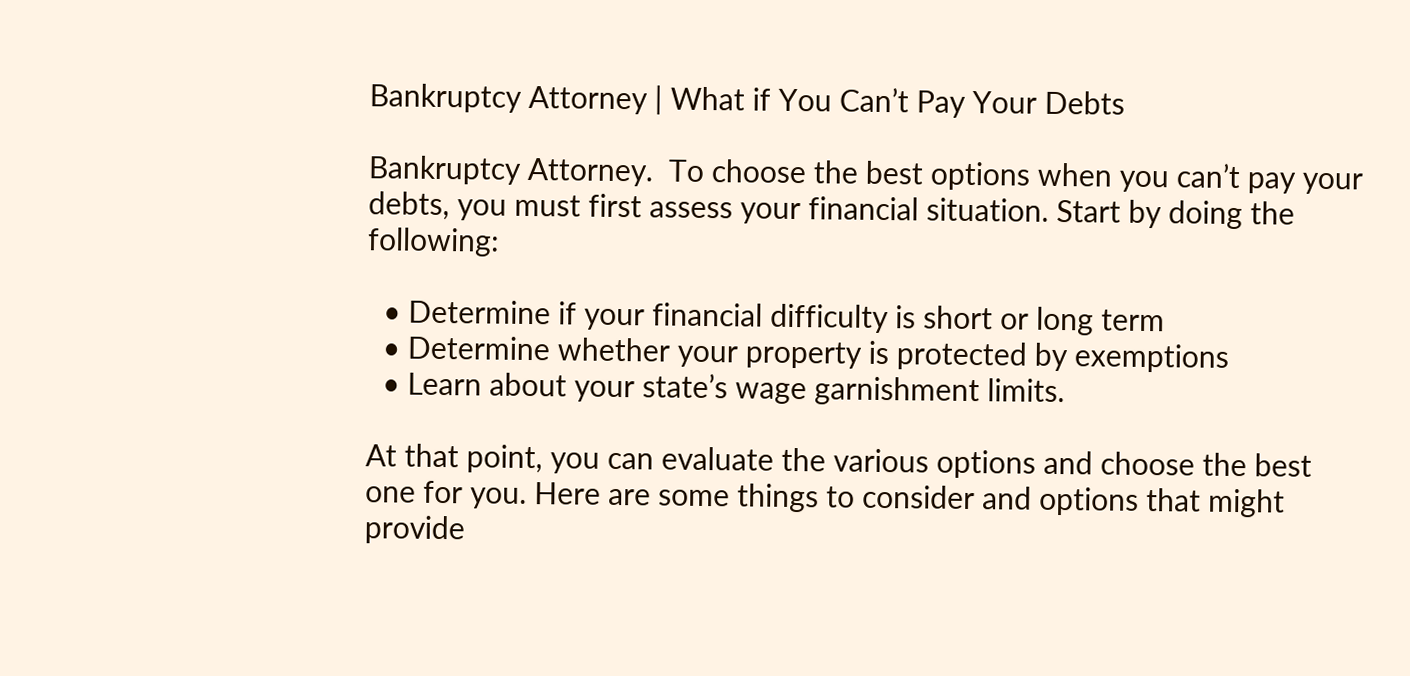Bankruptcy Attorney | What if You Can’t Pay Your Debts

Bankruptcy Attorney.  To choose the best options when you can’t pay your debts, you must first assess your financial situation. Start by doing the following:

  • Determine if your financial difficulty is short or long term
  • Determine whether your property is protected by exemptions
  • Learn about your state’s wage garnishment limits.

At that point, you can evaluate the various options and choose the best one for you. Here are some things to consider and options that might provide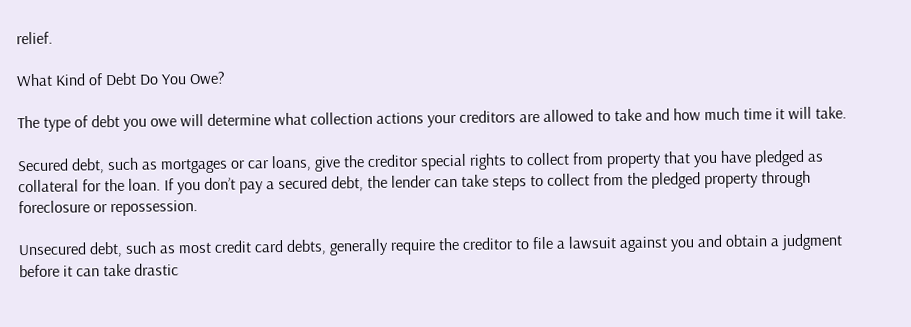relief.

What Kind of Debt Do You Owe?

The type of debt you owe will determine what collection actions your creditors are allowed to take and how much time it will take.

Secured debt, such as mortgages or car loans, give the creditor special rights to collect from property that you have pledged as collateral for the loan. If you don’t pay a secured debt, the lender can take steps to collect from the pledged property through foreclosure or repossession.

Unsecured debt, such as most credit card debts, generally require the creditor to file a lawsuit against you and obtain a judgment before it can take drastic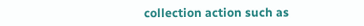collection action such as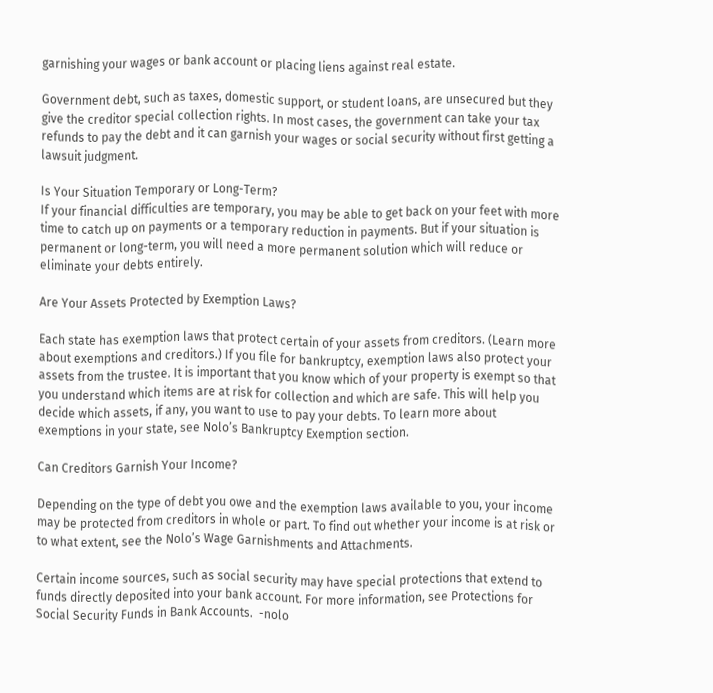garnishing your wages or bank account or placing liens against real estate.

Government debt, such as taxes, domestic support, or student loans, are unsecured but they give the creditor special collection rights. In most cases, the government can take your tax refunds to pay the debt and it can garnish your wages or social security without first getting a lawsuit judgment.

Is Your Situation Temporary or Long-Term?
If your financial difficulties are temporary, you may be able to get back on your feet with more time to catch up on payments or a temporary reduction in payments. But if your situation is permanent or long-term, you will need a more permanent solution which will reduce or eliminate your debts entirely.

Are Your Assets Protected by Exemption Laws?

Each state has exemption laws that protect certain of your assets from creditors. (Learn more about exemptions and creditors.) If you file for bankruptcy, exemption laws also protect your assets from the trustee. It is important that you know which of your property is exempt so that you understand which items are at risk for collection and which are safe. This will help you decide which assets, if any, you want to use to pay your debts. To learn more about exemptions in your state, see Nolo’s Bankruptcy Exemption section.

Can Creditors Garnish Your Income?

Depending on the type of debt you owe and the exemption laws available to you, your income may be protected from creditors in whole or part. To find out whether your income is at risk or to what extent, see the Nolo’s Wage Garnishments and Attachments.

Certain income sources, such as social security may have special protections that extend to funds directly deposited into your bank account. For more information, see Protections for Social Security Funds in Bank Accounts.  -nolo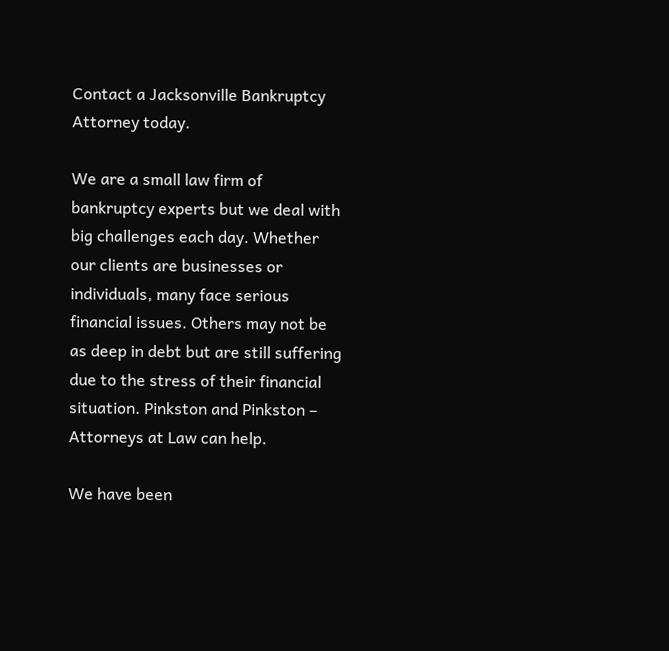Contact a Jacksonville Bankruptcy Attorney today.

We are a small law firm of bankruptcy experts but we deal with big challenges each day. Whether our clients are businesses or individuals, many face serious financial issues. Others may not be as deep in debt but are still suffering due to the stress of their financial situation. Pinkston and Pinkston – Attorneys at Law can help.

We have been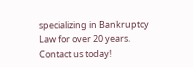specializing in Bankruptcy Law for over 20 years.  Contact us today!